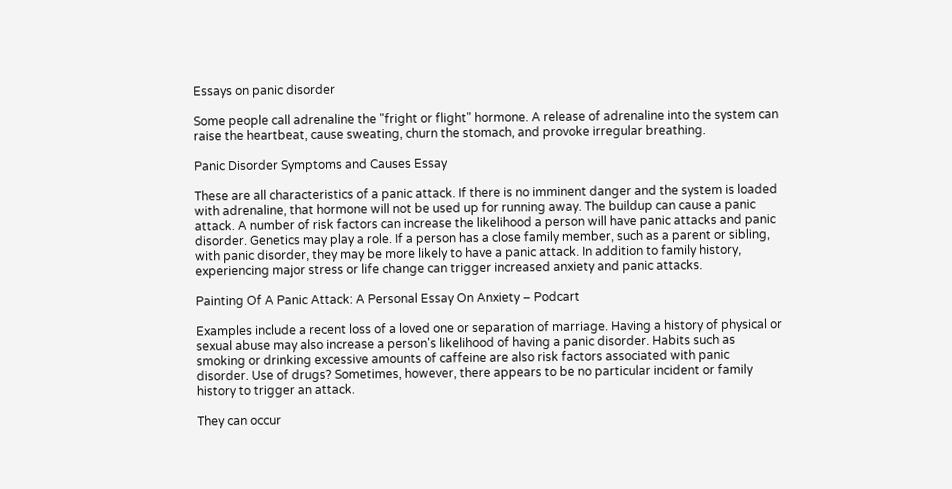Essays on panic disorder

Some people call adrenaline the "fright or flight" hormone. A release of adrenaline into the system can raise the heartbeat, cause sweating, churn the stomach, and provoke irregular breathing.

Panic Disorder Symptoms and Causes Essay

These are all characteristics of a panic attack. If there is no imminent danger and the system is loaded with adrenaline, that hormone will not be used up for running away. The buildup can cause a panic attack. A number of risk factors can increase the likelihood a person will have panic attacks and panic disorder. Genetics may play a role. If a person has a close family member, such as a parent or sibling, with panic disorder, they may be more likely to have a panic attack. In addition to family history, experiencing major stress or life change can trigger increased anxiety and panic attacks.

Painting Of A Panic Attack: A Personal Essay On Anxiety – Podcart

Examples include a recent loss of a loved one or separation of marriage. Having a history of physical or sexual abuse may also increase a person's likelihood of having a panic disorder. Habits such as smoking or drinking excessive amounts of caffeine are also risk factors associated with panic disorder. Use of drugs? Sometimes, however, there appears to be no particular incident or family history to trigger an attack.

They can occur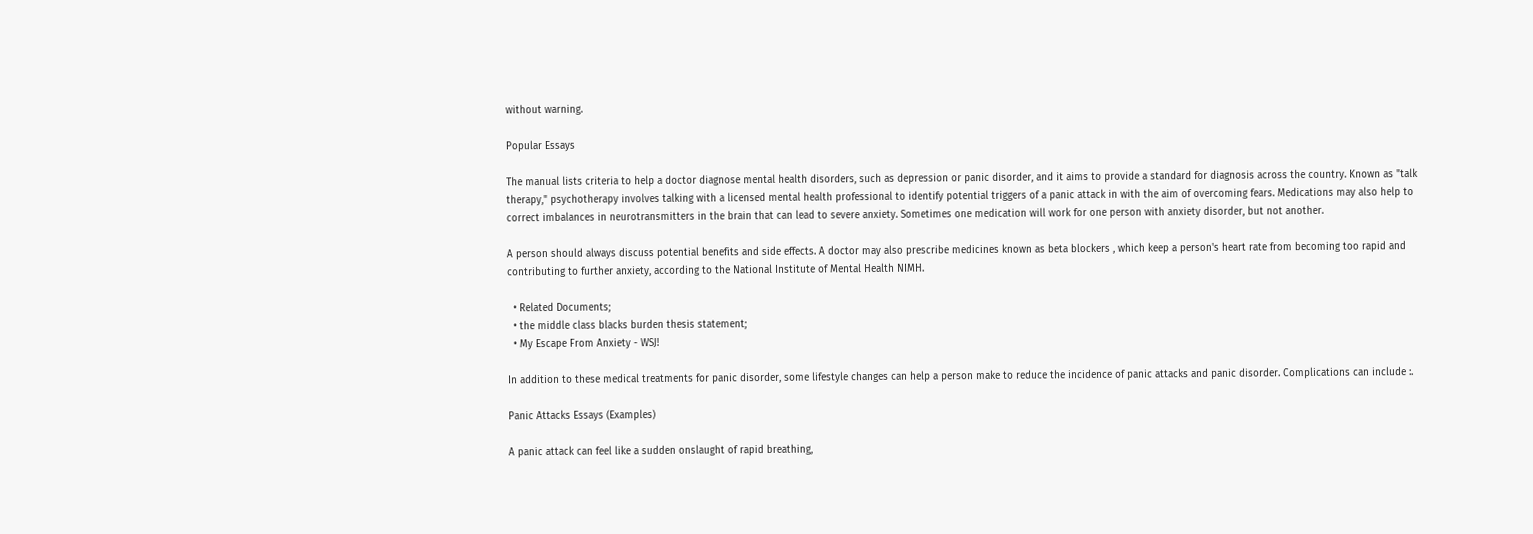without warning.

Popular Essays

The manual lists criteria to help a doctor diagnose mental health disorders, such as depression or panic disorder, and it aims to provide a standard for diagnosis across the country. Known as "talk therapy," psychotherapy involves talking with a licensed mental health professional to identify potential triggers of a panic attack in with the aim of overcoming fears. Medications may also help to correct imbalances in neurotransmitters in the brain that can lead to severe anxiety. Sometimes one medication will work for one person with anxiety disorder, but not another.

A person should always discuss potential benefits and side effects. A doctor may also prescribe medicines known as beta blockers , which keep a person's heart rate from becoming too rapid and contributing to further anxiety, according to the National Institute of Mental Health NIMH.

  • Related Documents;
  • the middle class blacks burden thesis statement;
  • My Escape From Anxiety - WSJ!

In addition to these medical treatments for panic disorder, some lifestyle changes can help a person make to reduce the incidence of panic attacks and panic disorder. Complications can include :.

Panic Attacks Essays (Examples)

A panic attack can feel like a sudden onslaught of rapid breathing,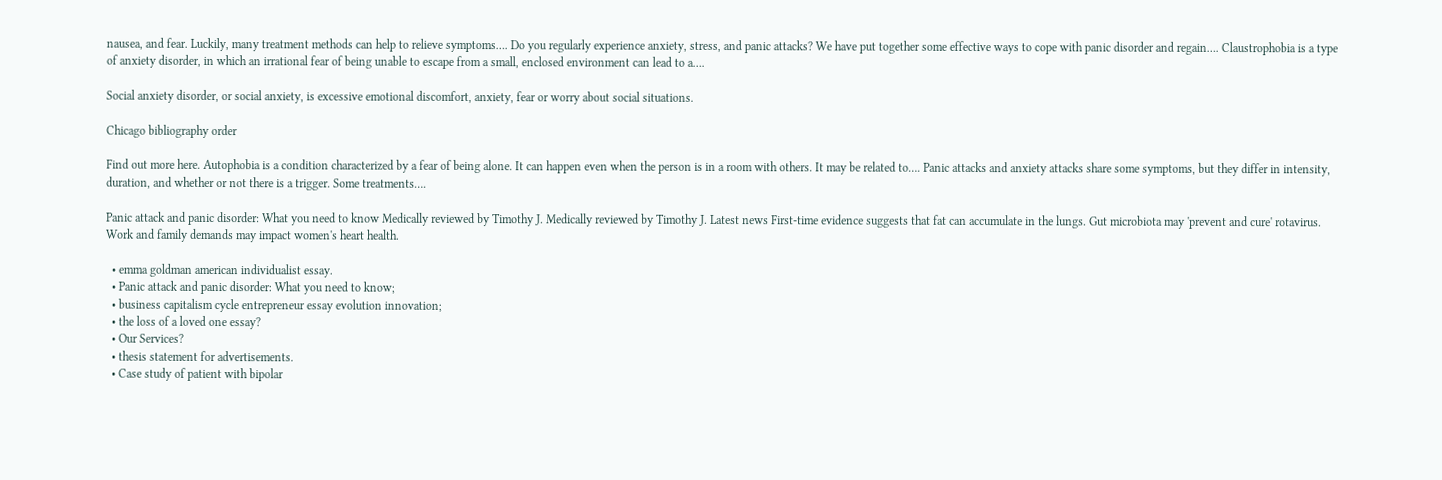nausea, and fear. Luckily, many treatment methods can help to relieve symptoms…. Do you regularly experience anxiety, stress, and panic attacks? We have put together some effective ways to cope with panic disorder and regain…. Claustrophobia is a type of anxiety disorder, in which an irrational fear of being unable to escape from a small, enclosed environment can lead to a….

Social anxiety disorder, or social anxiety, is excessive emotional discomfort, anxiety, fear or worry about social situations.

Chicago bibliography order

Find out more here. Autophobia is a condition characterized by a fear of being alone. It can happen even when the person is in a room with others. It may be related to…. Panic attacks and anxiety attacks share some symptoms, but they differ in intensity, duration, and whether or not there is a trigger. Some treatments….

Panic attack and panic disorder: What you need to know Medically reviewed by Timothy J. Medically reviewed by Timothy J. Latest news First-time evidence suggests that fat can accumulate in the lungs. Gut microbiota may 'prevent and cure' rotavirus. Work and family demands may impact women's heart health.

  • emma goldman american individualist essay.
  • Panic attack and panic disorder: What you need to know;
  • business capitalism cycle entrepreneur essay evolution innovation;
  • the loss of a loved one essay?
  • Our Services?
  • thesis statement for advertisements.
  • Case study of patient with bipolar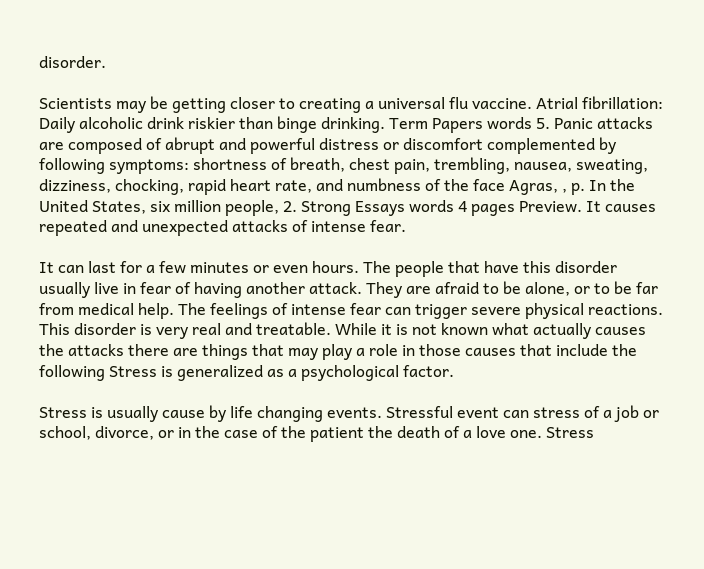disorder.

Scientists may be getting closer to creating a universal flu vaccine. Atrial fibrillation: Daily alcoholic drink riskier than binge drinking. Term Papers words 5. Panic attacks are composed of abrupt and powerful distress or discomfort complemented by following symptoms: shortness of breath, chest pain, trembling, nausea, sweating, dizziness, chocking, rapid heart rate, and numbness of the face Agras, , p. In the United States, six million people, 2. Strong Essays words 4 pages Preview. It causes repeated and unexpected attacks of intense fear.

It can last for a few minutes or even hours. The people that have this disorder usually live in fear of having another attack. They are afraid to be alone, or to be far from medical help. The feelings of intense fear can trigger severe physical reactions. This disorder is very real and treatable. While it is not known what actually causes the attacks there are things that may play a role in those causes that include the following Stress is generalized as a psychological factor.

Stress is usually cause by life changing events. Stressful event can stress of a job or school, divorce, or in the case of the patient the death of a love one. Stress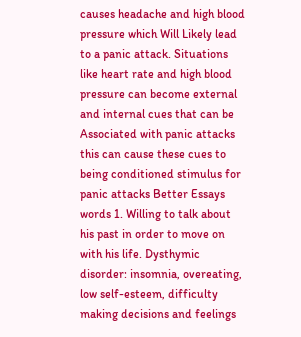causes headache and high blood pressure which Will Likely lead to a panic attack. Situations like heart rate and high blood pressure can become external and internal cues that can be Associated with panic attacks this can cause these cues to being conditioned stimulus for panic attacks Better Essays words 1. Willing to talk about his past in order to move on with his life. Dysthymic disorder: insomnia, overeating, low self-esteem, difficulty making decisions and feelings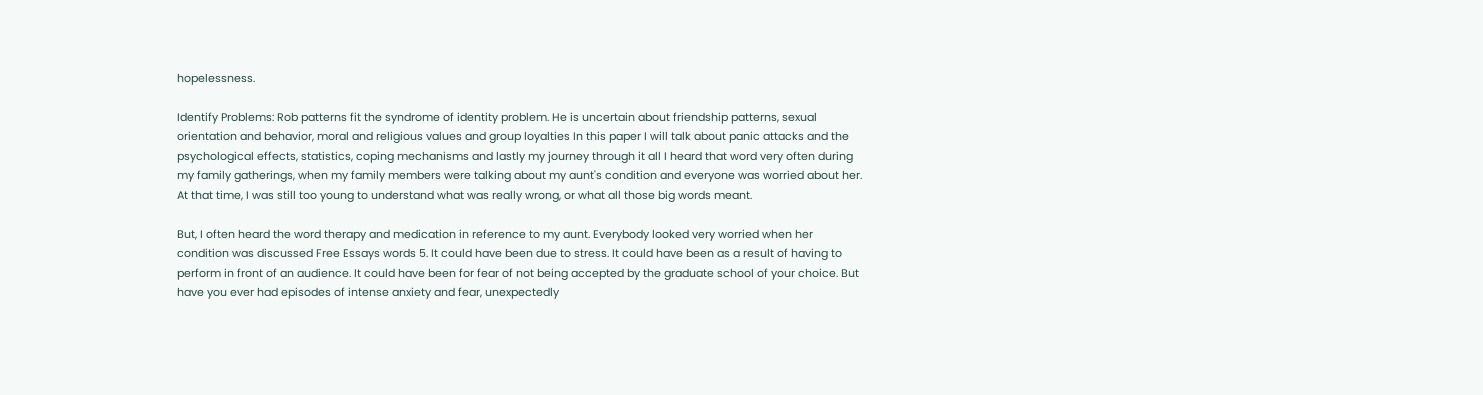hopelessness.

Identify Problems: Rob patterns fit the syndrome of identity problem. He is uncertain about friendship patterns, sexual orientation and behavior, moral and religious values and group loyalties In this paper I will talk about panic attacks and the psychological effects, statistics, coping mechanisms and lastly my journey through it all I heard that word very often during my family gatherings, when my family members were talking about my aunt's condition and everyone was worried about her. At that time, I was still too young to understand what was really wrong, or what all those big words meant.

But, I often heard the word therapy and medication in reference to my aunt. Everybody looked very worried when her condition was discussed Free Essays words 5. It could have been due to stress. It could have been as a result of having to perform in front of an audience. It could have been for fear of not being accepted by the graduate school of your choice. But have you ever had episodes of intense anxiety and fear, unexpectedly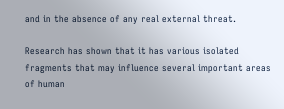and in the absence of any real external threat.

Research has shown that it has various isolated fragments that may influence several important areas of human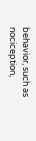behavior, such as nociception,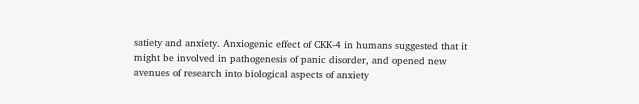satiety and anxiety. Anxiogenic effect of CKK-4 in humans suggested that it might be involved in pathogenesis of panic disorder, and opened new avenues of research into biological aspects of anxiety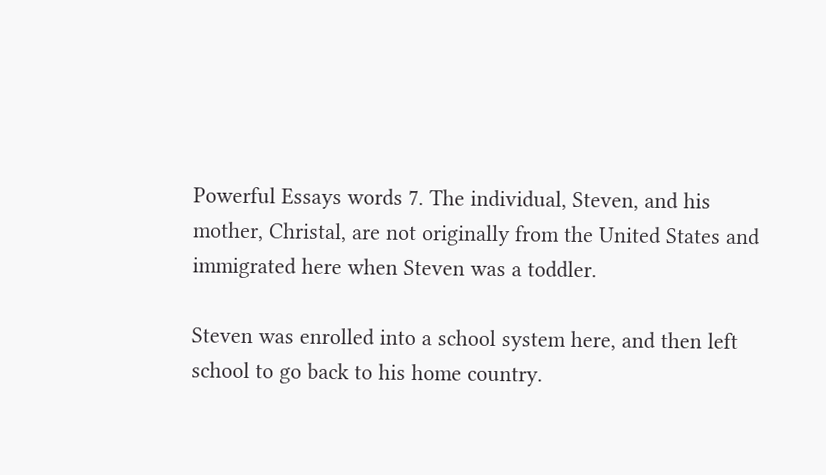Powerful Essays words 7. The individual, Steven, and his mother, Christal, are not originally from the United States and immigrated here when Steven was a toddler.

Steven was enrolled into a school system here, and then left school to go back to his home country.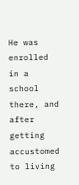He was enrolled in a school there, and after getting accustomed to living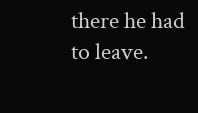there he had to leave.